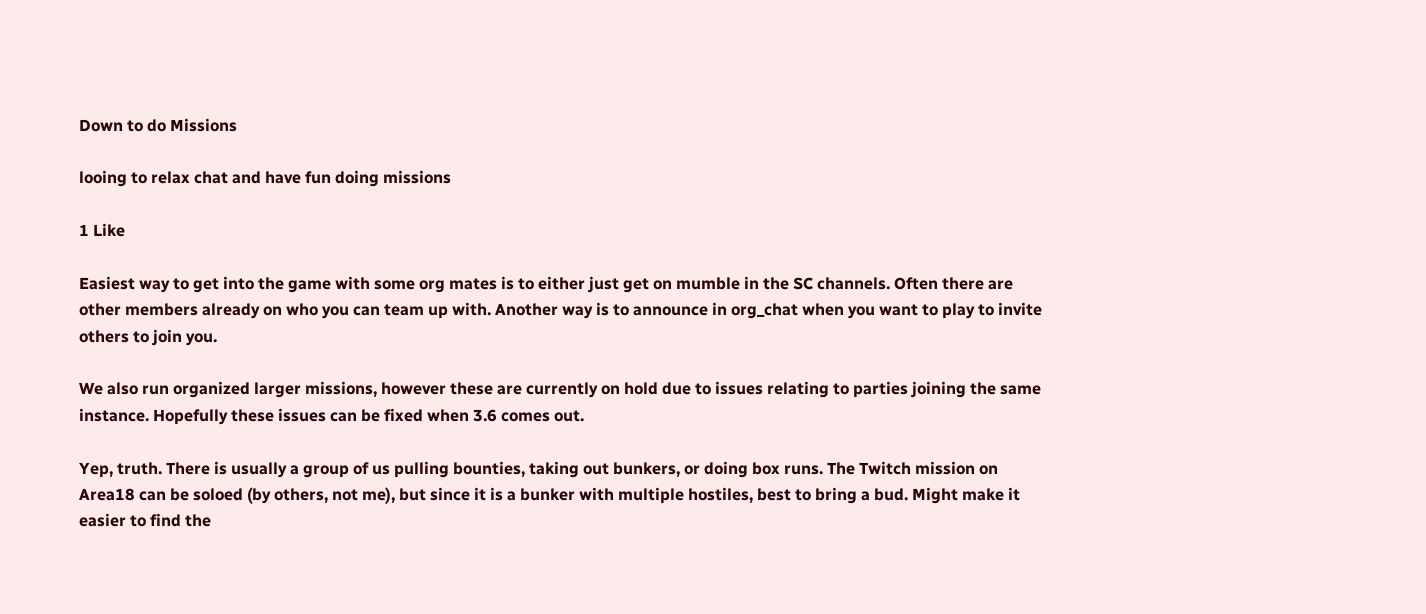Down to do Missions

looing to relax chat and have fun doing missions

1 Like

Easiest way to get into the game with some org mates is to either just get on mumble in the SC channels. Often there are other members already on who you can team up with. Another way is to announce in org_chat when you want to play to invite others to join you.

We also run organized larger missions, however these are currently on hold due to issues relating to parties joining the same instance. Hopefully these issues can be fixed when 3.6 comes out.

Yep, truth. There is usually a group of us pulling bounties, taking out bunkers, or doing box runs. The Twitch mission on Area18 can be soloed (by others, not me), but since it is a bunker with multiple hostiles, best to bring a bud. Might make it easier to find the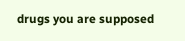drugs you are supposed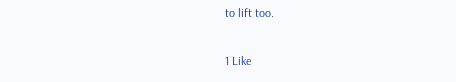to lift too.

1 Like